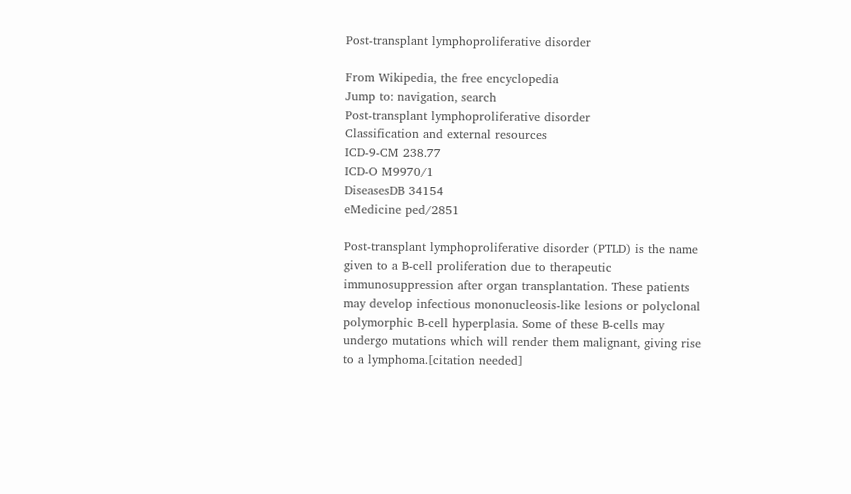Post-transplant lymphoproliferative disorder

From Wikipedia, the free encyclopedia
Jump to: navigation, search
Post-transplant lymphoproliferative disorder
Classification and external resources
ICD-9-CM 238.77
ICD-O M9970/1
DiseasesDB 34154
eMedicine ped/2851

Post-transplant lymphoproliferative disorder (PTLD) is the name given to a B-cell proliferation due to therapeutic immunosuppression after organ transplantation. These patients may develop infectious mononucleosis-like lesions or polyclonal polymorphic B-cell hyperplasia. Some of these B-cells may undergo mutations which will render them malignant, giving rise to a lymphoma.[citation needed]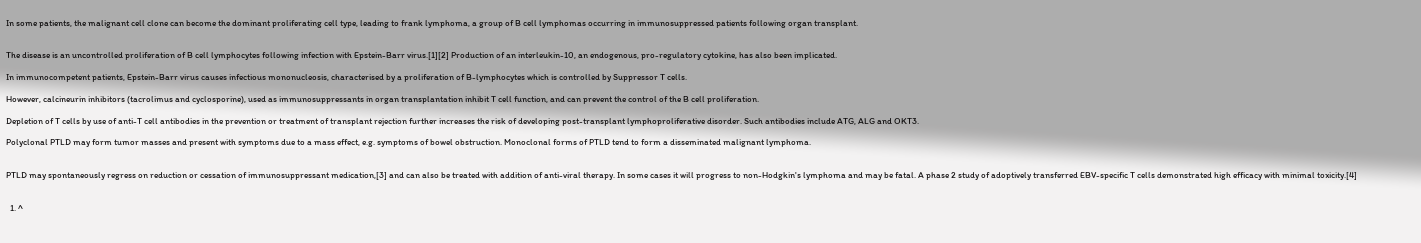In some patients, the malignant cell clone can become the dominant proliferating cell type, leading to frank lymphoma, a group of B cell lymphomas occurring in immunosuppressed patients following organ transplant.


The disease is an uncontrolled proliferation of B cell lymphocytes following infection with Epstein-Barr virus.[1][2] Production of an interleukin-10, an endogenous, pro-regulatory cytokine, has also been implicated.

In immunocompetent patients, Epstein-Barr virus causes infectious mononucleosis, characterised by a proliferation of B-lymphocytes which is controlled by Suppressor T cells.

However, calcineurin inhibitors (tacrolimus and cyclosporine), used as immunosuppressants in organ transplantation inhibit T cell function, and can prevent the control of the B cell proliferation.

Depletion of T cells by use of anti-T cell antibodies in the prevention or treatment of transplant rejection further increases the risk of developing post-transplant lymphoproliferative disorder. Such antibodies include ATG, ALG and OKT3.

Polyclonal PTLD may form tumor masses and present with symptoms due to a mass effect, e.g. symptoms of bowel obstruction. Monoclonal forms of PTLD tend to form a disseminated malignant lymphoma.


PTLD may spontaneously regress on reduction or cessation of immunosuppressant medication,[3] and can also be treated with addition of anti-viral therapy. In some cases it will progress to non-Hodgkin's lymphoma and may be fatal. A phase 2 study of adoptively transferred EBV-specific T cells demonstrated high efficacy with minimal toxicity.[4]


  1. ^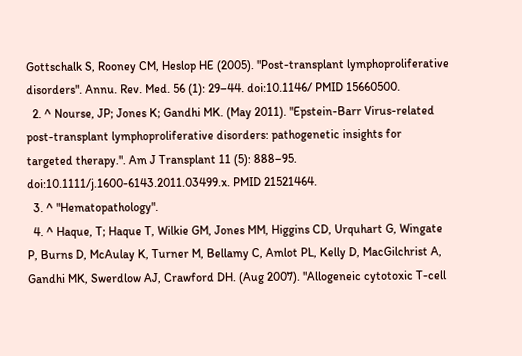Gottschalk S, Rooney CM, Heslop HE (2005). "Post-transplant lymphoproliferative disorders". Annu. Rev. Med. 56 (1): 29–44. doi:10.1146/ PMID 15660500.
  2. ^ Nourse, JP; Jones K; Gandhi MK. (May 2011). "Epstein-Barr Virus-related post-transplant lymphoproliferative disorders: pathogenetic insights for targeted therapy.". Am J Transplant 11 (5): 888–95. doi:10.1111/j.1600-6143.2011.03499.x. PMID 21521464.
  3. ^ "Hematopathology".
  4. ^ Haque, T; Haque T, Wilkie GM, Jones MM, Higgins CD, Urquhart G, Wingate P, Burns D, McAulay K, Turner M, Bellamy C, Amlot PL, Kelly D, MacGilchrist A, Gandhi MK, Swerdlow AJ, Crawford DH. (Aug 2007). "Allogeneic cytotoxic T-cell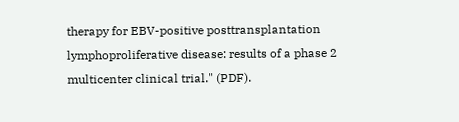therapy for EBV-positive posttransplantation lymphoproliferative disease: results of a phase 2 multicenter clinical trial." (PDF).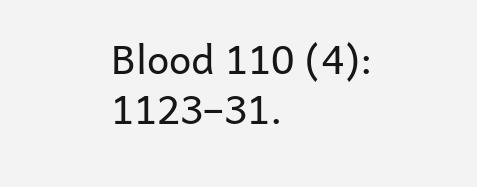Blood 110 (4): 1123–31.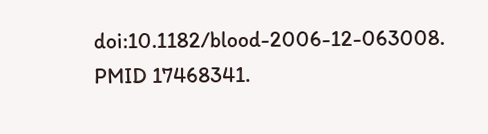doi:10.1182/blood-2006-12-063008. PMID 17468341.